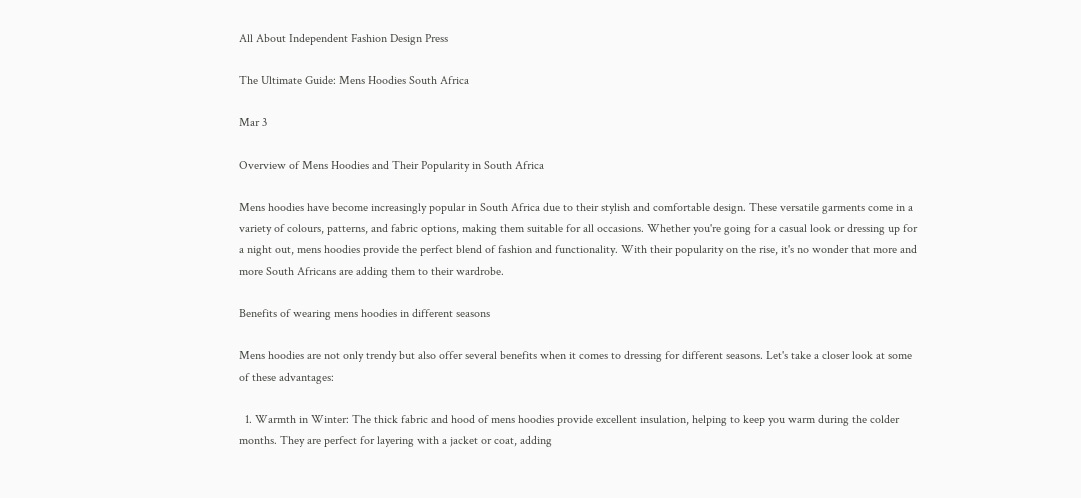All About Independent Fashion Design Press

The Ultimate Guide: Mens Hoodies South Africa

Mar 3

Overview of Mens Hoodies and Their Popularity in South Africa

Mens hoodies have become increasingly popular in South Africa due to their stylish and comfortable design. These versatile garments come in a variety of colours, patterns, and fabric options, making them suitable for all occasions. Whether you're going for a casual look or dressing up for a night out, mens hoodies provide the perfect blend of fashion and functionality. With their popularity on the rise, it's no wonder that more and more South Africans are adding them to their wardrobe.

Benefits of wearing mens hoodies in different seasons

Mens hoodies are not only trendy but also offer several benefits when it comes to dressing for different seasons. Let's take a closer look at some of these advantages:

  1. Warmth in Winter: The thick fabric and hood of mens hoodies provide excellent insulation, helping to keep you warm during the colder months. They are perfect for layering with a jacket or coat, adding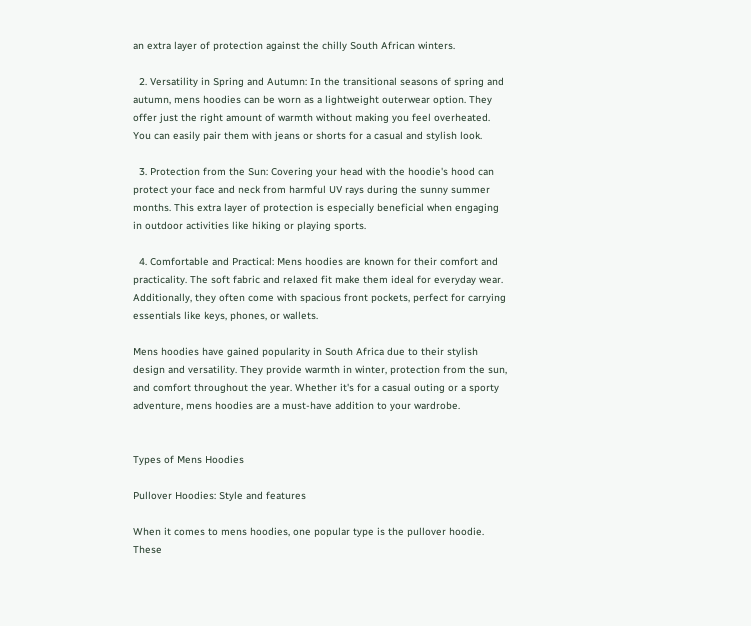an extra layer of protection against the chilly South African winters.

  2. Versatility in Spring and Autumn: In the transitional seasons of spring and autumn, mens hoodies can be worn as a lightweight outerwear option. They offer just the right amount of warmth without making you feel overheated. You can easily pair them with jeans or shorts for a casual and stylish look.

  3. Protection from the Sun: Covering your head with the hoodie's hood can protect your face and neck from harmful UV rays during the sunny summer months. This extra layer of protection is especially beneficial when engaging in outdoor activities like hiking or playing sports.

  4. Comfortable and Practical: Mens hoodies are known for their comfort and practicality. The soft fabric and relaxed fit make them ideal for everyday wear. Additionally, they often come with spacious front pockets, perfect for carrying essentials like keys, phones, or wallets.

Mens hoodies have gained popularity in South Africa due to their stylish design and versatility. They provide warmth in winter, protection from the sun, and comfort throughout the year. Whether it's for a casual outing or a sporty adventure, mens hoodies are a must-have addition to your wardrobe.


Types of Mens Hoodies

Pullover Hoodies: Style and features

When it comes to mens hoodies, one popular type is the pullover hoodie. These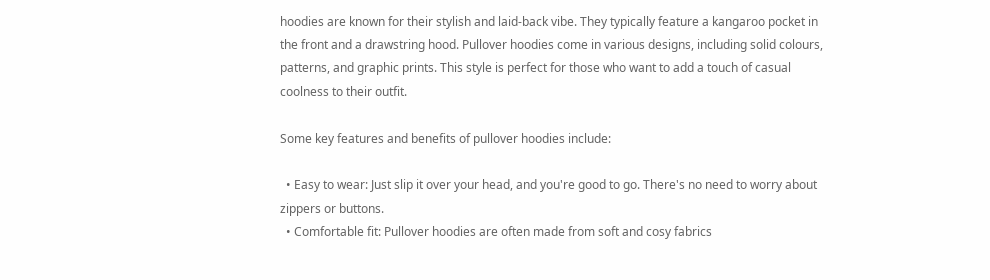hoodies are known for their stylish and laid-back vibe. They typically feature a kangaroo pocket in the front and a drawstring hood. Pullover hoodies come in various designs, including solid colours, patterns, and graphic prints. This style is perfect for those who want to add a touch of casual coolness to their outfit.

Some key features and benefits of pullover hoodies include:

  • Easy to wear: Just slip it over your head, and you're good to go. There's no need to worry about zippers or buttons.
  • Comfortable fit: Pullover hoodies are often made from soft and cosy fabrics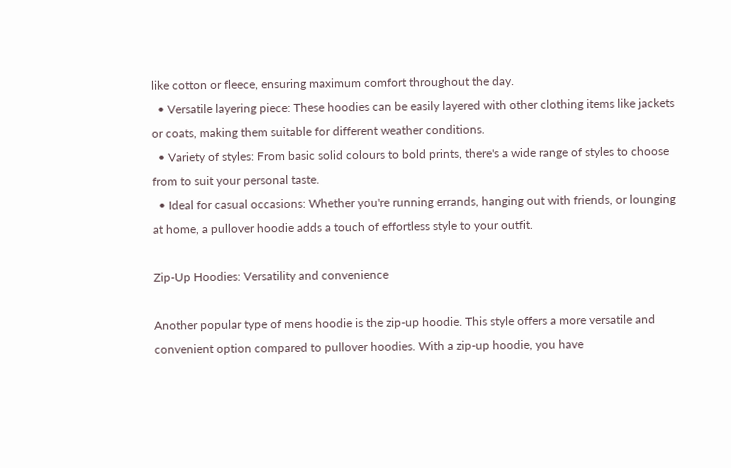like cotton or fleece, ensuring maximum comfort throughout the day.
  • Versatile layering piece: These hoodies can be easily layered with other clothing items like jackets or coats, making them suitable for different weather conditions.
  • Variety of styles: From basic solid colours to bold prints, there's a wide range of styles to choose from to suit your personal taste.
  • Ideal for casual occasions: Whether you're running errands, hanging out with friends, or lounging at home, a pullover hoodie adds a touch of effortless style to your outfit.

Zip-Up Hoodies: Versatility and convenience

Another popular type of mens hoodie is the zip-up hoodie. This style offers a more versatile and convenient option compared to pullover hoodies. With a zip-up hoodie, you have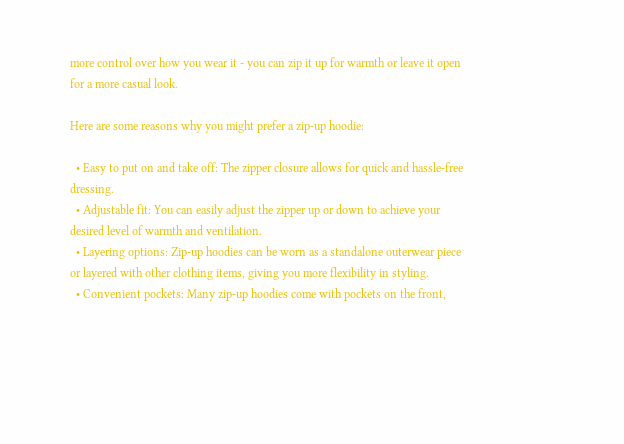more control over how you wear it - you can zip it up for warmth or leave it open for a more casual look.

Here are some reasons why you might prefer a zip-up hoodie:

  • Easy to put on and take off: The zipper closure allows for quick and hassle-free dressing.
  • Adjustable fit: You can easily adjust the zipper up or down to achieve your desired level of warmth and ventilation.
  • Layering options: Zip-up hoodies can be worn as a standalone outerwear piece or layered with other clothing items, giving you more flexibility in styling.
  • Convenient pockets: Many zip-up hoodies come with pockets on the front,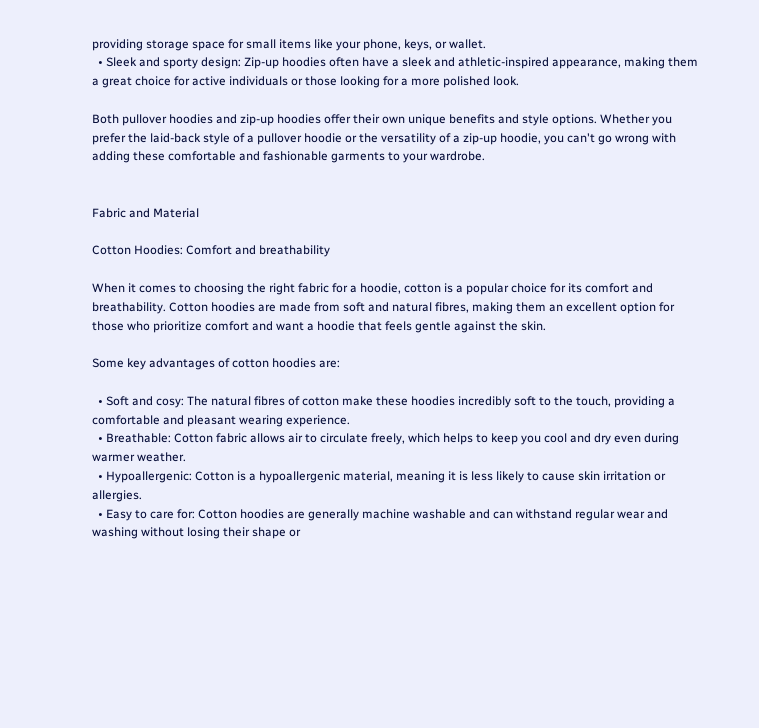providing storage space for small items like your phone, keys, or wallet.
  • Sleek and sporty design: Zip-up hoodies often have a sleek and athletic-inspired appearance, making them a great choice for active individuals or those looking for a more polished look.

Both pullover hoodies and zip-up hoodies offer their own unique benefits and style options. Whether you prefer the laid-back style of a pullover hoodie or the versatility of a zip-up hoodie, you can't go wrong with adding these comfortable and fashionable garments to your wardrobe.


Fabric and Material

Cotton Hoodies: Comfort and breathability

When it comes to choosing the right fabric for a hoodie, cotton is a popular choice for its comfort and breathability. Cotton hoodies are made from soft and natural fibres, making them an excellent option for those who prioritize comfort and want a hoodie that feels gentle against the skin.

Some key advantages of cotton hoodies are:

  • Soft and cosy: The natural fibres of cotton make these hoodies incredibly soft to the touch, providing a comfortable and pleasant wearing experience.
  • Breathable: Cotton fabric allows air to circulate freely, which helps to keep you cool and dry even during warmer weather.
  • Hypoallergenic: Cotton is a hypoallergenic material, meaning it is less likely to cause skin irritation or allergies.
  • Easy to care for: Cotton hoodies are generally machine washable and can withstand regular wear and washing without losing their shape or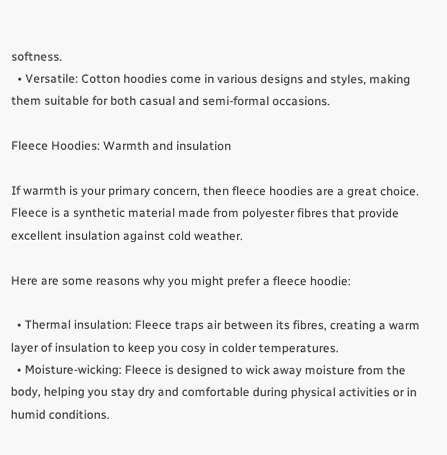softness.
  • Versatile: Cotton hoodies come in various designs and styles, making them suitable for both casual and semi-formal occasions.

Fleece Hoodies: Warmth and insulation

If warmth is your primary concern, then fleece hoodies are a great choice. Fleece is a synthetic material made from polyester fibres that provide excellent insulation against cold weather.

Here are some reasons why you might prefer a fleece hoodie:

  • Thermal insulation: Fleece traps air between its fibres, creating a warm layer of insulation to keep you cosy in colder temperatures.
  • Moisture-wicking: Fleece is designed to wick away moisture from the body, helping you stay dry and comfortable during physical activities or in humid conditions.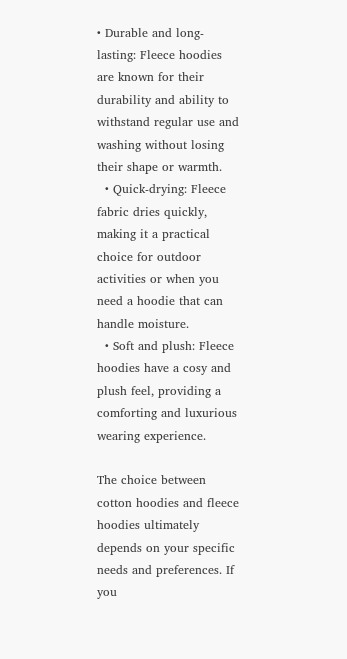• Durable and long-lasting: Fleece hoodies are known for their durability and ability to withstand regular use and washing without losing their shape or warmth.
  • Quick-drying: Fleece fabric dries quickly, making it a practical choice for outdoor activities or when you need a hoodie that can handle moisture.
  • Soft and plush: Fleece hoodies have a cosy and plush feel, providing a comforting and luxurious wearing experience.

The choice between cotton hoodies and fleece hoodies ultimately depends on your specific needs and preferences. If you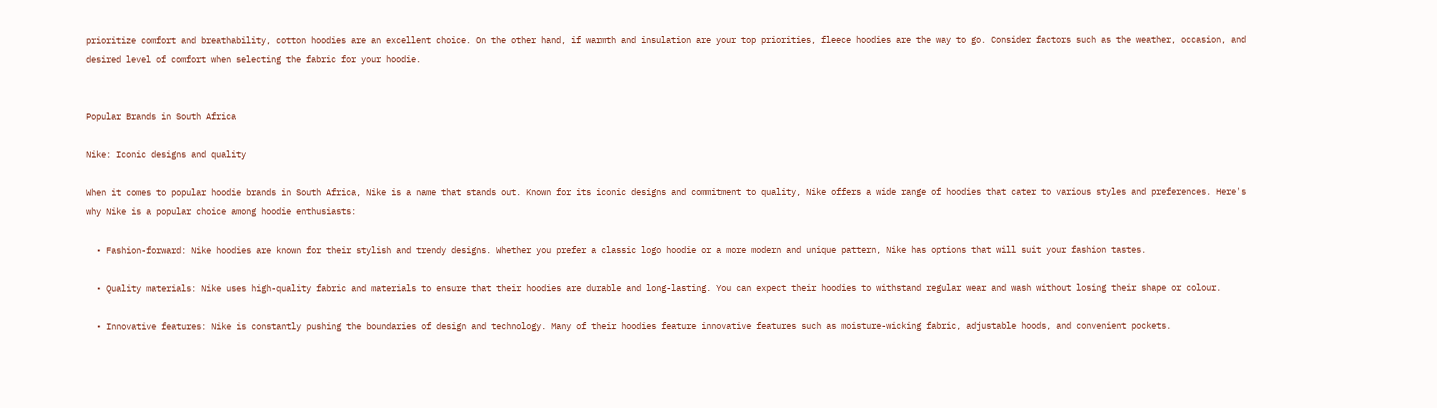prioritize comfort and breathability, cotton hoodies are an excellent choice. On the other hand, if warmth and insulation are your top priorities, fleece hoodies are the way to go. Consider factors such as the weather, occasion, and desired level of comfort when selecting the fabric for your hoodie.


Popular Brands in South Africa

Nike: Iconic designs and quality

When it comes to popular hoodie brands in South Africa, Nike is a name that stands out. Known for its iconic designs and commitment to quality, Nike offers a wide range of hoodies that cater to various styles and preferences. Here's why Nike is a popular choice among hoodie enthusiasts:

  • Fashion-forward: Nike hoodies are known for their stylish and trendy designs. Whether you prefer a classic logo hoodie or a more modern and unique pattern, Nike has options that will suit your fashion tastes.

  • Quality materials: Nike uses high-quality fabric and materials to ensure that their hoodies are durable and long-lasting. You can expect their hoodies to withstand regular wear and wash without losing their shape or colour.

  • Innovative features: Nike is constantly pushing the boundaries of design and technology. Many of their hoodies feature innovative features such as moisture-wicking fabric, adjustable hoods, and convenient pockets.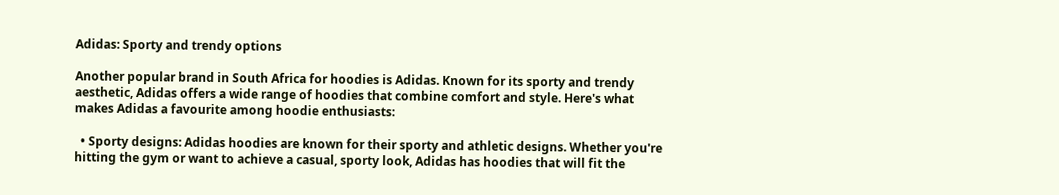Adidas: Sporty and trendy options

Another popular brand in South Africa for hoodies is Adidas. Known for its sporty and trendy aesthetic, Adidas offers a wide range of hoodies that combine comfort and style. Here's what makes Adidas a favourite among hoodie enthusiasts:

  • Sporty designs: Adidas hoodies are known for their sporty and athletic designs. Whether you're hitting the gym or want to achieve a casual, sporty look, Adidas has hoodies that will fit the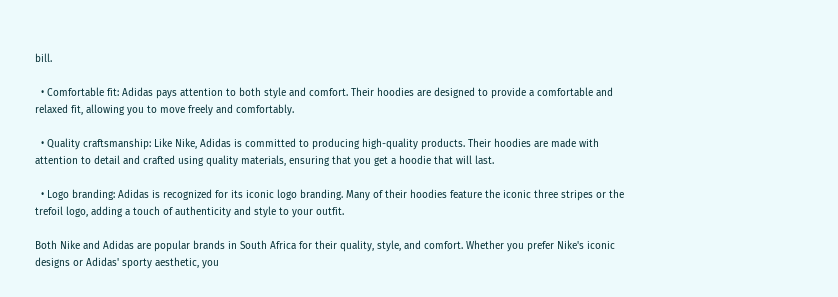bill.

  • Comfortable fit: Adidas pays attention to both style and comfort. Their hoodies are designed to provide a comfortable and relaxed fit, allowing you to move freely and comfortably.

  • Quality craftsmanship: Like Nike, Adidas is committed to producing high-quality products. Their hoodies are made with attention to detail and crafted using quality materials, ensuring that you get a hoodie that will last.

  • Logo branding: Adidas is recognized for its iconic logo branding. Many of their hoodies feature the iconic three stripes or the trefoil logo, adding a touch of authenticity and style to your outfit.

Both Nike and Adidas are popular brands in South Africa for their quality, style, and comfort. Whether you prefer Nike's iconic designs or Adidas' sporty aesthetic, you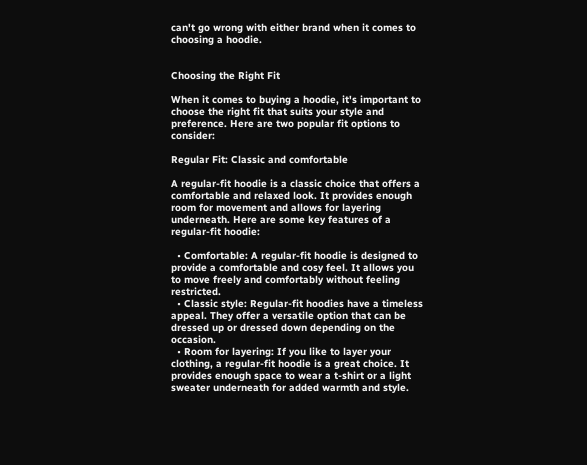can't go wrong with either brand when it comes to choosing a hoodie.


Choosing the Right Fit

When it comes to buying a hoodie, it's important to choose the right fit that suits your style and preference. Here are two popular fit options to consider:

Regular Fit: Classic and comfortable

A regular-fit hoodie is a classic choice that offers a comfortable and relaxed look. It provides enough room for movement and allows for layering underneath. Here are some key features of a regular-fit hoodie:

  • Comfortable: A regular-fit hoodie is designed to provide a comfortable and cosy feel. It allows you to move freely and comfortably without feeling restricted.
  • Classic style: Regular-fit hoodies have a timeless appeal. They offer a versatile option that can be dressed up or dressed down depending on the occasion.
  • Room for layering: If you like to layer your clothing, a regular-fit hoodie is a great choice. It provides enough space to wear a t-shirt or a light sweater underneath for added warmth and style.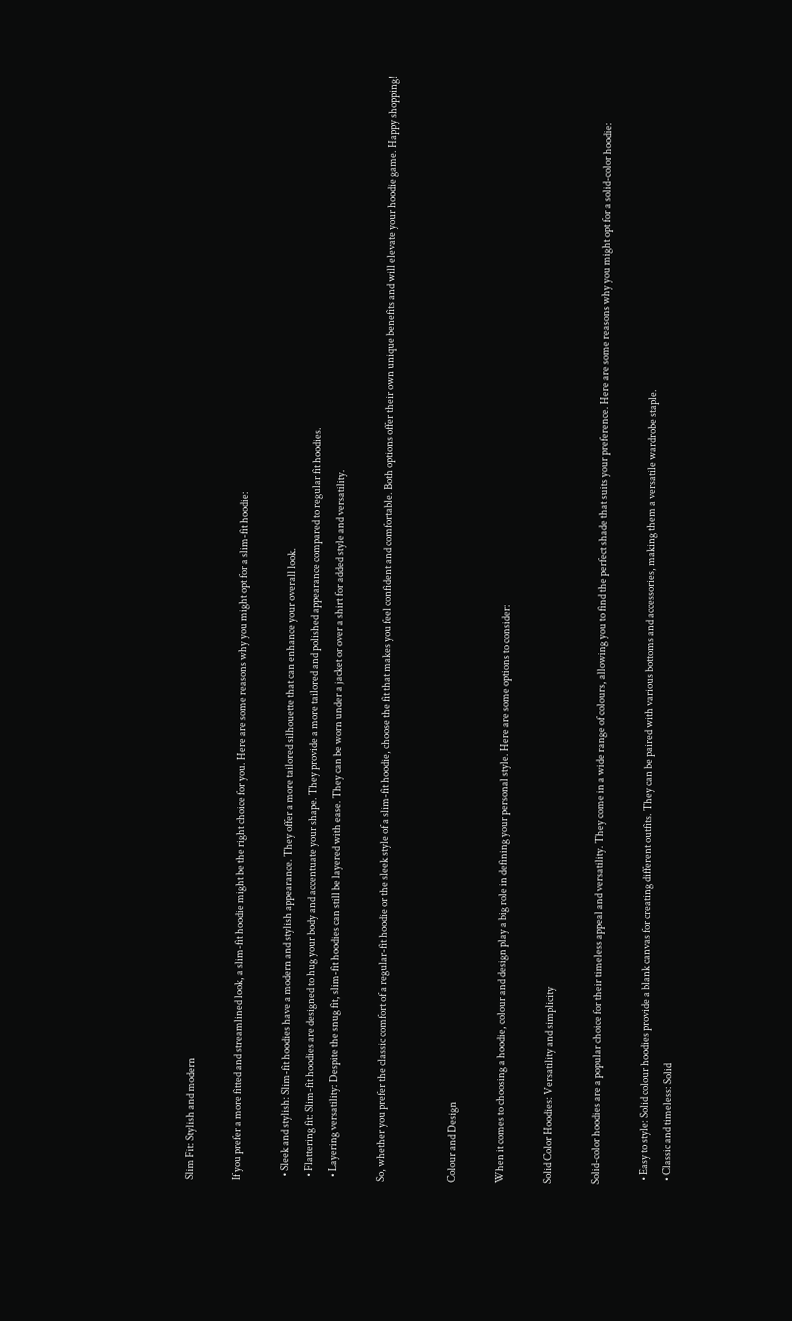Slim Fit: Stylish and modern

If you prefer a more fitted and streamlined look, a slim-fit hoodie might be the right choice for you. Here are some reasons why you might opt for a slim-fit hoodie:

  • Sleek and stylish: Slim-fit hoodies have a modern and stylish appearance. They offer a more tailored silhouette that can enhance your overall look.
  • Flattering fit: Slim-fit hoodies are designed to hug your body and accentuate your shape. They provide a more tailored and polished appearance compared to regular fit hoodies.
  • Layering versatility: Despite the snug fit, slim-fit hoodies can still be layered with ease. They can be worn under a jacket or over a shirt for added style and versatility.

So, whether you prefer the classic comfort of a regular-fit hoodie or the sleek style of a slim-fit hoodie, choose the fit that makes you feel confident and comfortable. Both options offer their own unique benefits and will elevate your hoodie game. Happy shopping!


Colour and Design

When it comes to choosing a hoodie, colour and design play a big role in defining your personal style. Here are some options to consider:

Solid Color Hoodies: Versatility and simplicity

Solid-color hoodies are a popular choice for their timeless appeal and versatility. They come in a wide range of colours, allowing you to find the perfect shade that suits your preference. Here are some reasons why you might opt for a solid-color hoodie:

  • Easy to style: Solid colour hoodies provide a blank canvas for creating different outfits. They can be paired with various bottoms and accessories, making them a versatile wardrobe staple.
  • Classic and timeless: Solid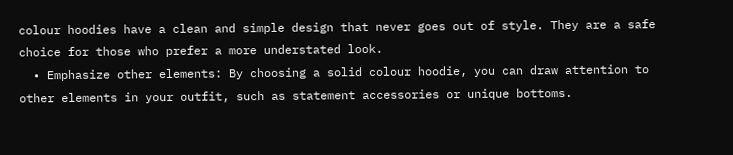colour hoodies have a clean and simple design that never goes out of style. They are a safe choice for those who prefer a more understated look.
  • Emphasize other elements: By choosing a solid colour hoodie, you can draw attention to other elements in your outfit, such as statement accessories or unique bottoms.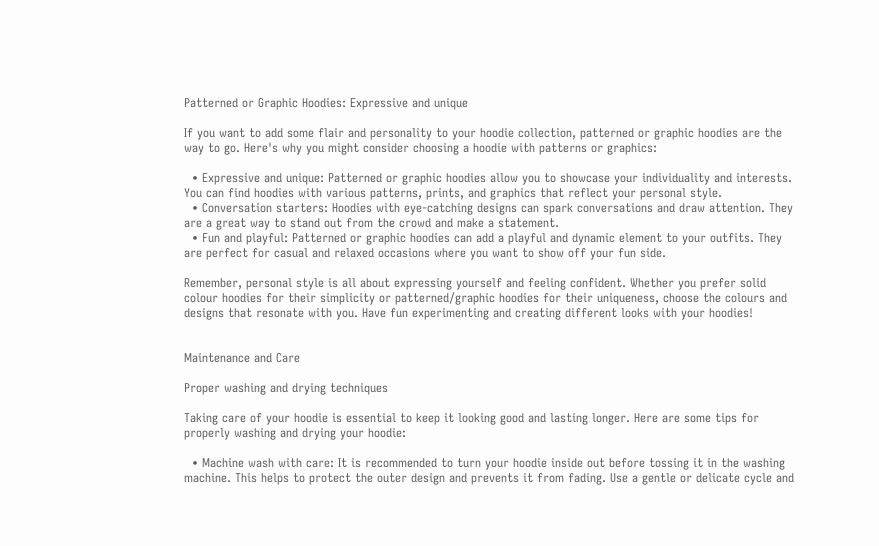Patterned or Graphic Hoodies: Expressive and unique

If you want to add some flair and personality to your hoodie collection, patterned or graphic hoodies are the way to go. Here's why you might consider choosing a hoodie with patterns or graphics:

  • Expressive and unique: Patterned or graphic hoodies allow you to showcase your individuality and interests. You can find hoodies with various patterns, prints, and graphics that reflect your personal style.
  • Conversation starters: Hoodies with eye-catching designs can spark conversations and draw attention. They are a great way to stand out from the crowd and make a statement.
  • Fun and playful: Patterned or graphic hoodies can add a playful and dynamic element to your outfits. They are perfect for casual and relaxed occasions where you want to show off your fun side.

Remember, personal style is all about expressing yourself and feeling confident. Whether you prefer solid colour hoodies for their simplicity or patterned/graphic hoodies for their uniqueness, choose the colours and designs that resonate with you. Have fun experimenting and creating different looks with your hoodies!


Maintenance and Care

Proper washing and drying techniques

Taking care of your hoodie is essential to keep it looking good and lasting longer. Here are some tips for properly washing and drying your hoodie:

  • Machine wash with care: It is recommended to turn your hoodie inside out before tossing it in the washing machine. This helps to protect the outer design and prevents it from fading. Use a gentle or delicate cycle and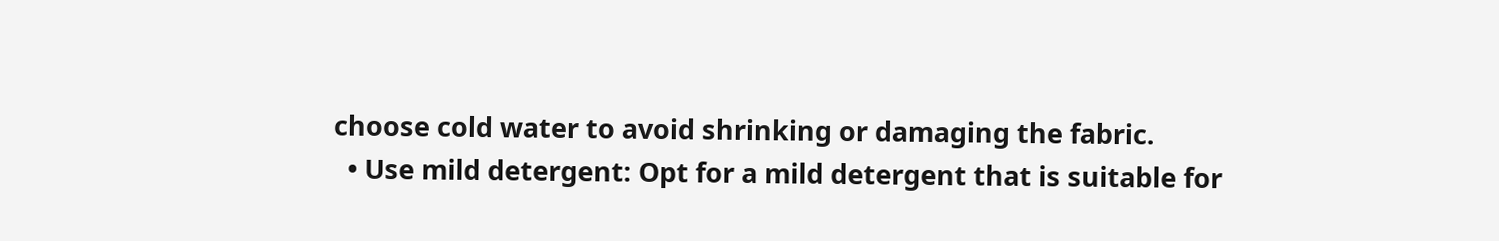choose cold water to avoid shrinking or damaging the fabric.
  • Use mild detergent: Opt for a mild detergent that is suitable for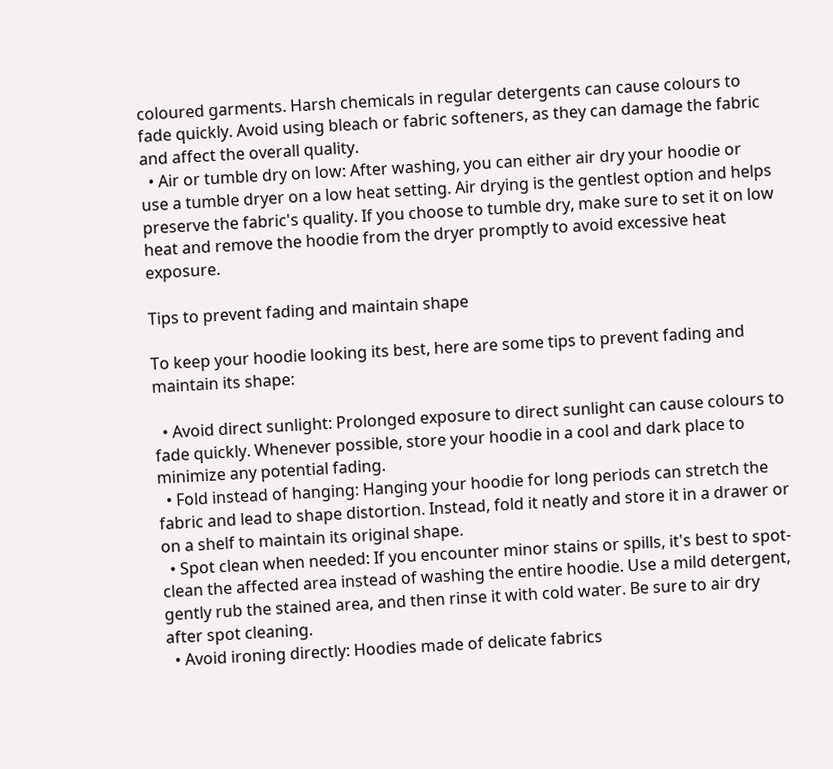coloured garments. Harsh chemicals in regular detergents can cause colours to fade quickly. Avoid using bleach or fabric softeners, as they can damage the fabric and affect the overall quality.
  • Air or tumble dry on low: After washing, you can either air dry your hoodie or use a tumble dryer on a low heat setting. Air drying is the gentlest option and helps preserve the fabric's quality. If you choose to tumble dry, make sure to set it on low heat and remove the hoodie from the dryer promptly to avoid excessive heat exposure.

Tips to prevent fading and maintain shape

To keep your hoodie looking its best, here are some tips to prevent fading and maintain its shape:

  • Avoid direct sunlight: Prolonged exposure to direct sunlight can cause colours to fade quickly. Whenever possible, store your hoodie in a cool and dark place to minimize any potential fading.
  • Fold instead of hanging: Hanging your hoodie for long periods can stretch the fabric and lead to shape distortion. Instead, fold it neatly and store it in a drawer or on a shelf to maintain its original shape.
  • Spot clean when needed: If you encounter minor stains or spills, it's best to spot-clean the affected area instead of washing the entire hoodie. Use a mild detergent, gently rub the stained area, and then rinse it with cold water. Be sure to air dry after spot cleaning.
  • Avoid ironing directly: Hoodies made of delicate fabrics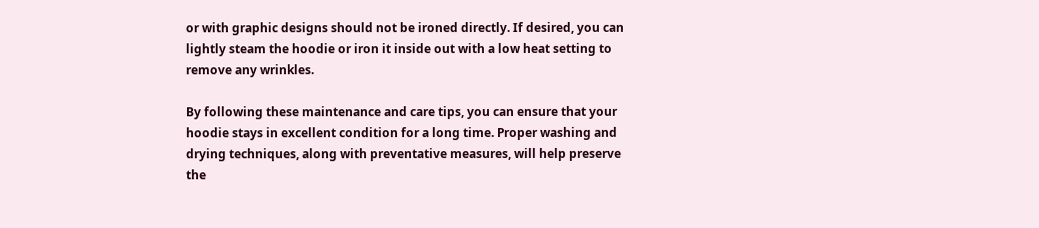or with graphic designs should not be ironed directly. If desired, you can lightly steam the hoodie or iron it inside out with a low heat setting to remove any wrinkles.

By following these maintenance and care tips, you can ensure that your hoodie stays in excellent condition for a long time. Proper washing and drying techniques, along with preventative measures, will help preserve the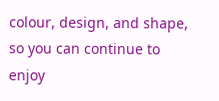colour, design, and shape, so you can continue to enjoy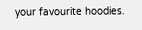your favourite hoodies.